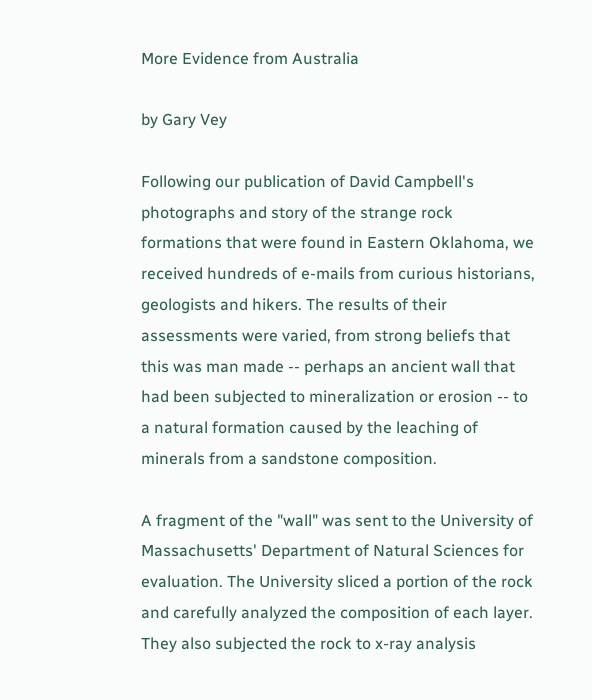More Evidence from Australia

by Gary Vey

Following our publication of David Campbell's photographs and story of the strange rock formations that were found in Eastern Oklahoma, we received hundreds of e-mails from curious historians, geologists and hikers. The results of their assessments were varied, from strong beliefs that this was man made -- perhaps an ancient wall that had been subjected to mineralization or erosion -- to a natural formation caused by the leaching of minerals from a sandstone composition.

A fragment of the "wall" was sent to the University of Massachusetts' Department of Natural Sciences for evaluation. The University sliced a portion of the rock and carefully analyzed the composition of each layer. They also subjected the rock to x-ray analysis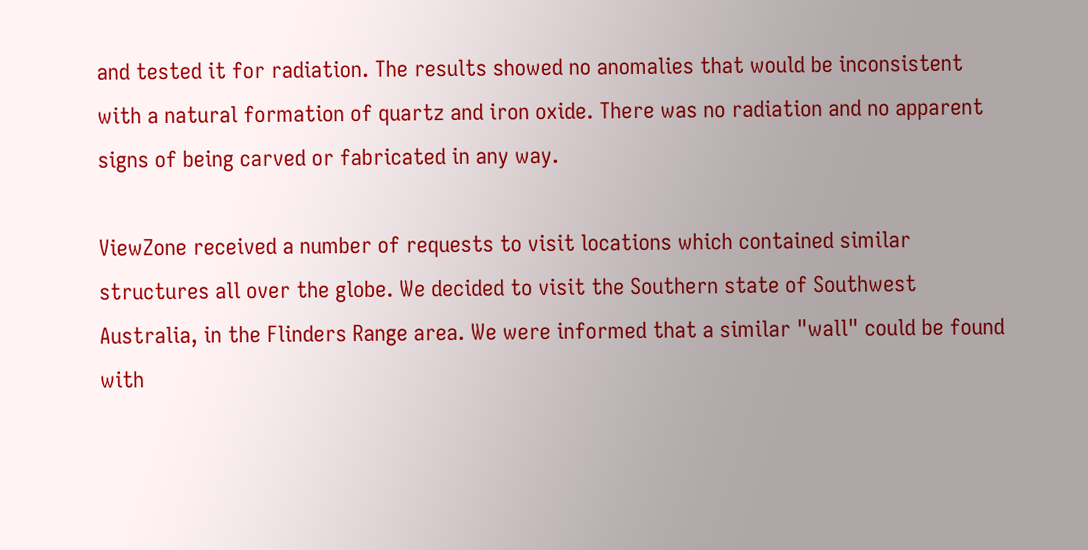and tested it for radiation. The results showed no anomalies that would be inconsistent with a natural formation of quartz and iron oxide. There was no radiation and no apparent signs of being carved or fabricated in any way.

ViewZone received a number of requests to visit locations which contained similar structures all over the globe. We decided to visit the Southern state of Southwest Australia, in the Flinders Range area. We were informed that a similar "wall" could be found with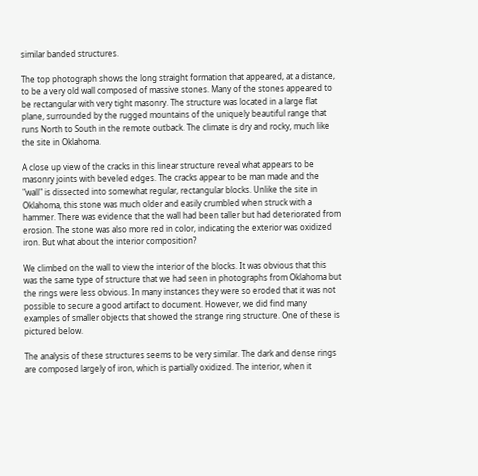similar banded structures.

The top photograph shows the long straight formation that appeared, at a distance, to be a very old wall composed of massive stones. Many of the stones appeared to be rectangular with very tight masonry. The structure was located in a large flat plane, surrounded by the rugged mountains of the uniquely beautiful range that runs North to South in the remote outback. The climate is dry and rocky, much like the site in Oklahoma.

A close up view of the cracks in this linear structure reveal what appears to be masonry joints with beveled edges. The cracks appear to be man made and the "wall" is dissected into somewhat regular, rectangular blocks. Unlike the site in Oklahoma, this stone was much older and easily crumbled when struck with a hammer. There was evidence that the wall had been taller but had deteriorated from erosion. The stone was also more red in color, indicating the exterior was oxidized iron. But what about the interior composition?

We climbed on the wall to view the interior of the blocks. It was obvious that this was the same type of structure that we had seen in photographs from Oklahoma but the rings were less obvious. In many instances they were so eroded that it was not possible to secure a good artifact to document. However, we did find many examples of smaller objects that showed the strange ring structure. One of these is pictured below.

The analysis of these structures seems to be very similar. The dark and dense rings are composed largely of iron, which is partially oxidized. The interior, when it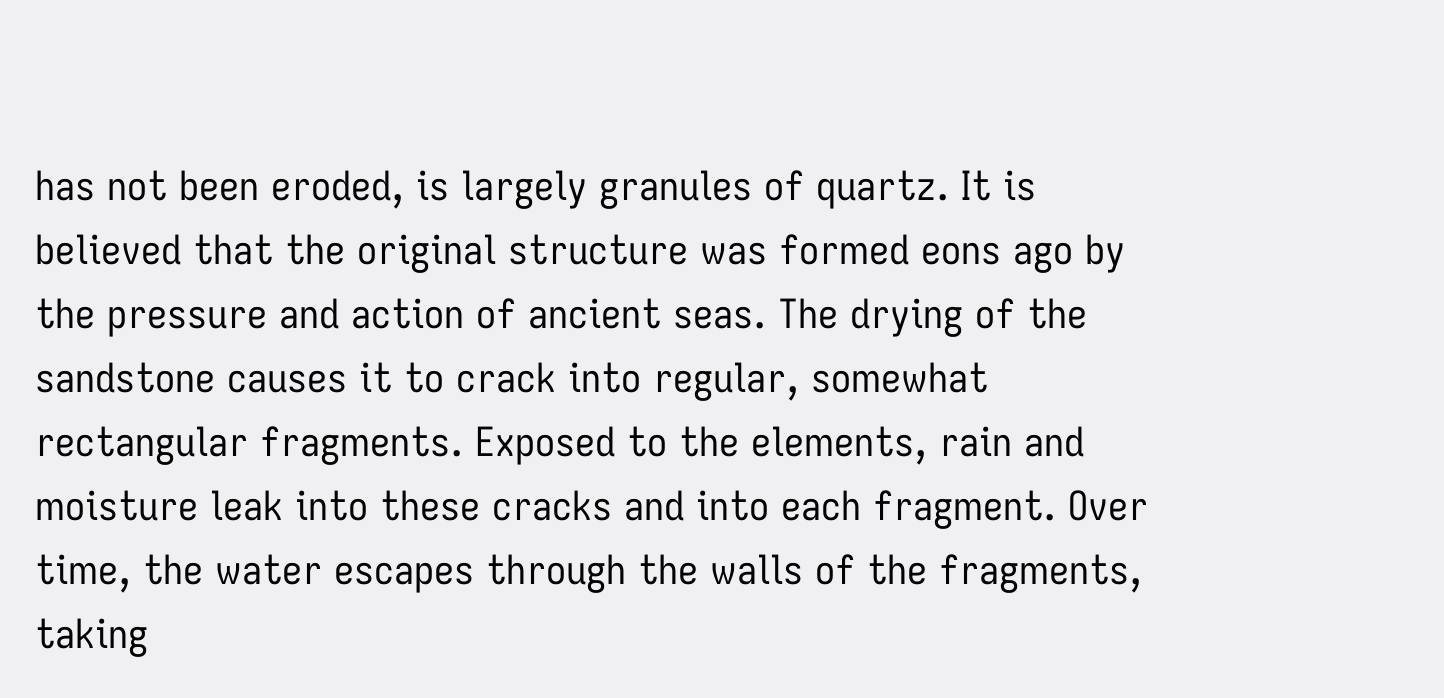has not been eroded, is largely granules of quartz. It is believed that the original structure was formed eons ago by the pressure and action of ancient seas. The drying of the sandstone causes it to crack into regular, somewhat rectangular fragments. Exposed to the elements, rain and moisture leak into these cracks and into each fragment. Over time, the water escapes through the walls of the fragments, taking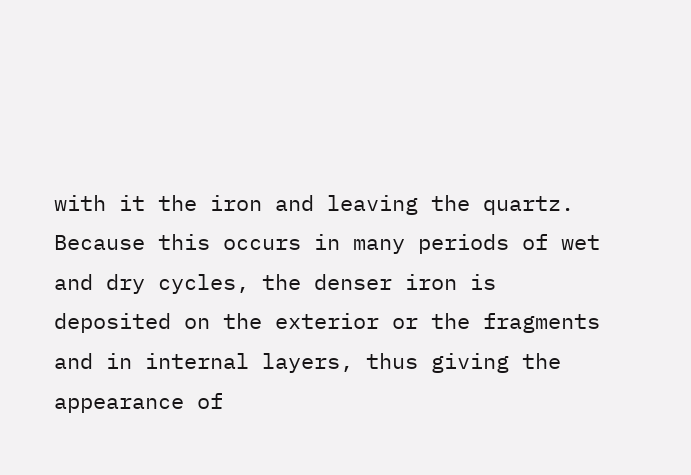with it the iron and leaving the quartz. Because this occurs in many periods of wet and dry cycles, the denser iron is deposited on the exterior or the fragments and in internal layers, thus giving the appearance of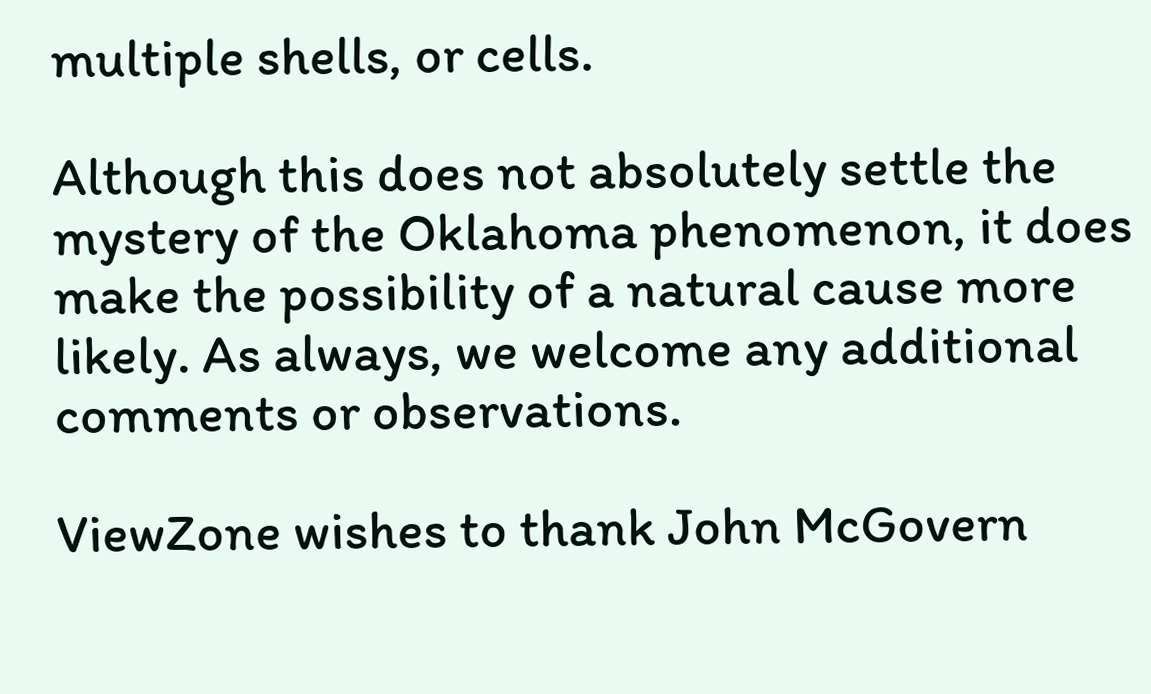multiple shells, or cells.

Although this does not absolutely settle the mystery of the Oklahoma phenomenon, it does make the possibility of a natural cause more likely. As always, we welcome any additional comments or observations.

ViewZone wishes to thank John McGovern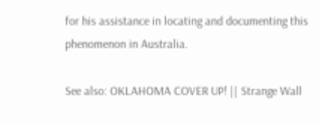for his assistance in locating and documenting this phenomenon in Australia.

See also: OKLAHOMA COVER UP! || Strange Wall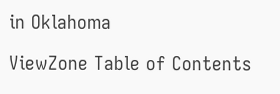in Oklahoma

ViewZone Table of Contents